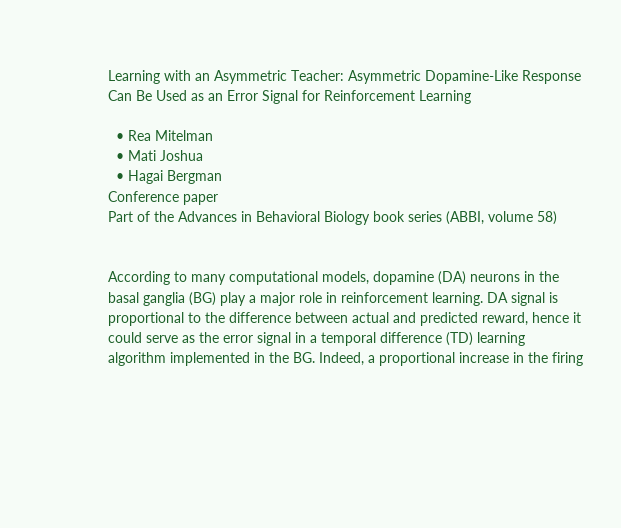Learning with an Asymmetric Teacher: Asymmetric Dopamine-Like Response Can Be Used as an Error Signal for Reinforcement Learning

  • Rea Mitelman
  • Mati Joshua
  • Hagai Bergman
Conference paper
Part of the Advances in Behavioral Biology book series (ABBI, volume 58)


According to many computational models, dopamine (DA) neurons in the basal ganglia (BG) play a major role in reinforcement learning. DA signal is proportional to the difference between actual and predicted reward, hence it could serve as the error signal in a temporal difference (TD) learning algorithm implemented in the BG. Indeed, a proportional increase in the firing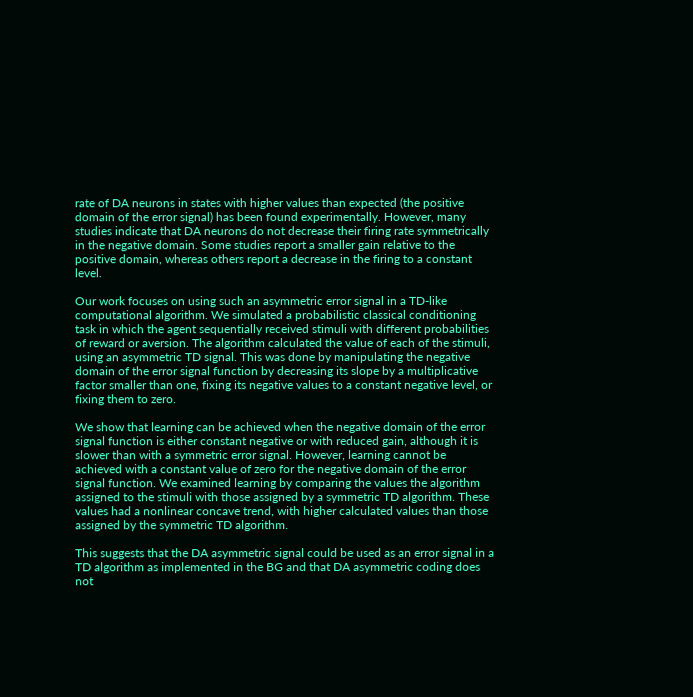rate of DA neurons in states with higher values than expected (the positive domain of the error signal) has been found experimentally. However, many studies indicate that DA neurons do not decrease their firing rate symmetrically in the negative domain. Some studies report a smaller gain relative to the positive domain, whereas others report a decrease in the firing to a constant level.

Our work focuses on using such an asymmetric error signal in a TD-like computational algorithm. We simulated a probabilistic classical conditioning task in which the agent sequentially received stimuli with different probabilities of reward or aversion. The algorithm calculated the value of each of the stimuli, using an asymmetric TD signal. This was done by manipulating the negative domain of the error signal function by decreasing its slope by a multiplicative factor smaller than one, fixing its negative values to a constant negative level, or fixing them to zero.

We show that learning can be achieved when the negative domain of the error signal function is either constant negative or with reduced gain, although it is slower than with a symmetric error signal. However, learning cannot be achieved with a constant value of zero for the negative domain of the error signal function. We examined learning by comparing the values the algorithm assigned to the stimuli with those assigned by a symmetric TD algorithm. These values had a nonlinear concave trend, with higher calculated values than those assigned by the symmetric TD algorithm.

This suggests that the DA asymmetric signal could be used as an error signal in a TD algorithm as implemented in the BG and that DA asymmetric coding does not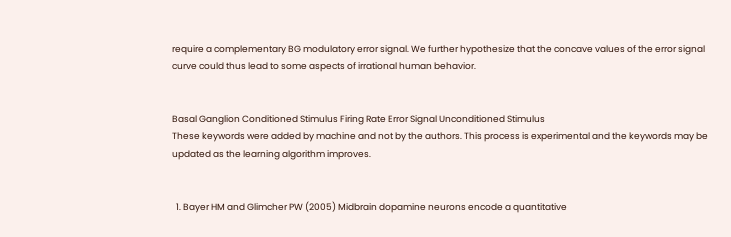require a complementary BG modulatory error signal. We further hypothesize that the concave values of the error signal curve could thus lead to some aspects of irrational human behavior.


Basal Ganglion Conditioned Stimulus Firing Rate Error Signal Unconditioned Stimulus
These keywords were added by machine and not by the authors. This process is experimental and the keywords may be updated as the learning algorithm improves.


  1. Bayer HM and Glimcher PW (2005) Midbrain dopamine neurons encode a quantitative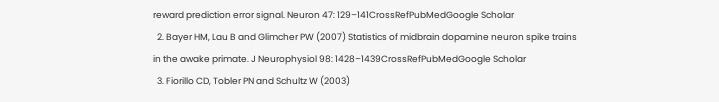reward prediction error signal. Neuron 47: 129–141CrossRefPubMedGoogle Scholar
  2. Bayer HM, Lau B and Glimcher PW (2007) Statistics of midbrain dopamine neuron spike trains in the awake primate. J Neurophysiol 98: 1428–1439CrossRefPubMedGoogle Scholar
  3. Fiorillo CD, Tobler PN and Schultz W (2003)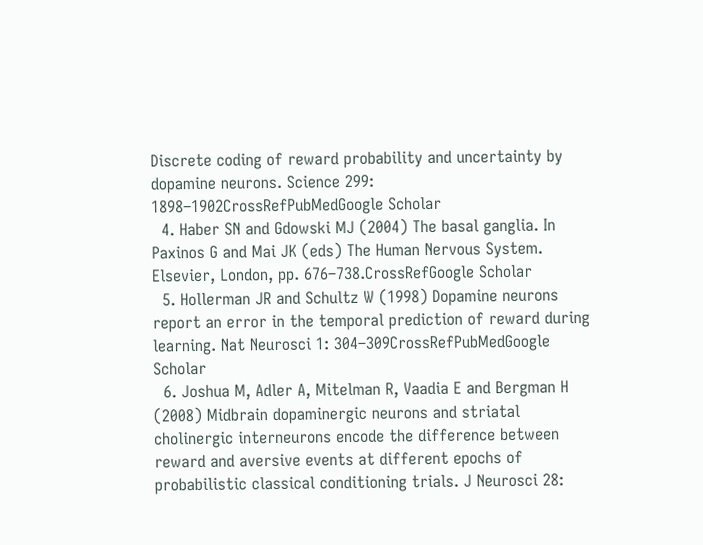Discrete coding of reward probability and uncertainty by dopamine neurons. Science 299: 1898–1902CrossRefPubMedGoogle Scholar
  4. Haber SN and Gdowski MJ (2004) The basal ganglia. In Paxinos G and Mai JK (eds) The Human Nervous System. Elsevier, London, pp. 676–738.CrossRefGoogle Scholar
  5. Hollerman JR and Schultz W (1998) Dopamine neurons report an error in the temporal prediction of reward during learning. Nat Neurosci 1: 304–309CrossRefPubMedGoogle Scholar
  6. Joshua M, Adler A, Mitelman R, Vaadia E and Bergman H (2008) Midbrain dopaminergic neurons and striatal cholinergic interneurons encode the difference between reward and aversive events at different epochs of probabilistic classical conditioning trials. J Neurosci 28: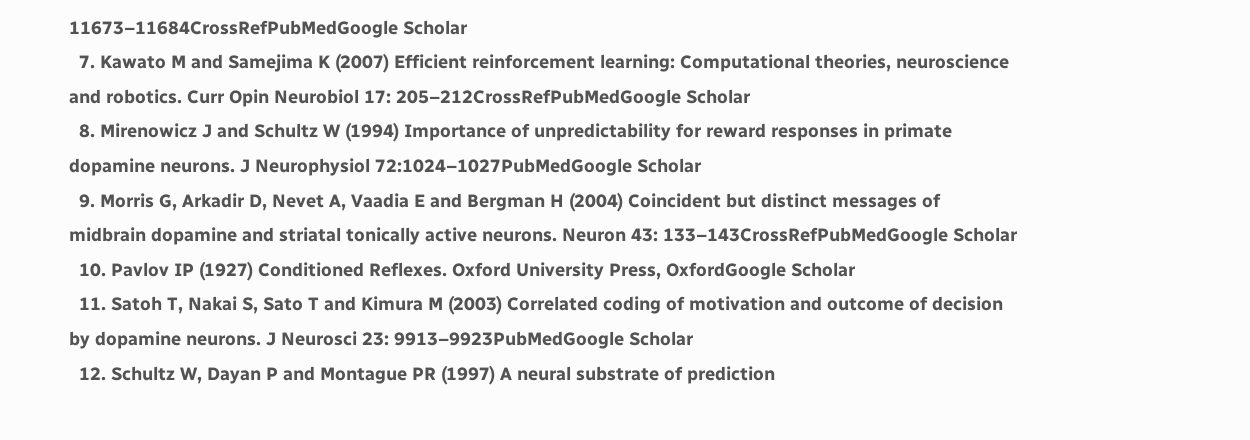11673–11684CrossRefPubMedGoogle Scholar
  7. Kawato M and Samejima K (2007) Efficient reinforcement learning: Computational theories, neuroscience and robotics. Curr Opin Neurobiol 17: 205–212CrossRefPubMedGoogle Scholar
  8. Mirenowicz J and Schultz W (1994) Importance of unpredictability for reward responses in primate dopamine neurons. J Neurophysiol 72:1024–1027PubMedGoogle Scholar
  9. Morris G, Arkadir D, Nevet A, Vaadia E and Bergman H (2004) Coincident but distinct messages of midbrain dopamine and striatal tonically active neurons. Neuron 43: 133–143CrossRefPubMedGoogle Scholar
  10. Pavlov IP (1927) Conditioned Reflexes. Oxford University Press, OxfordGoogle Scholar
  11. Satoh T, Nakai S, Sato T and Kimura M (2003) Correlated coding of motivation and outcome of decision by dopamine neurons. J Neurosci 23: 9913–9923PubMedGoogle Scholar
  12. Schultz W, Dayan P and Montague PR (1997) A neural substrate of prediction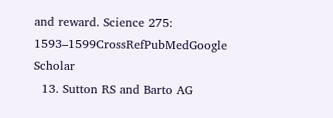and reward. Science 275: 1593–1599CrossRefPubMedGoogle Scholar
  13. Sutton RS and Barto AG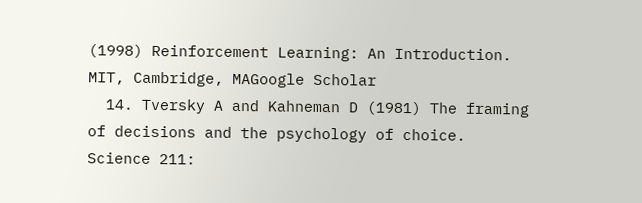(1998) Reinforcement Learning: An Introduction. MIT, Cambridge, MAGoogle Scholar
  14. Tversky A and Kahneman D (1981) The framing of decisions and the psychology of choice. Science 211: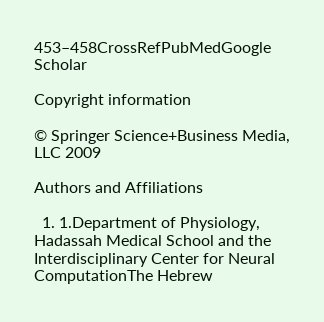453–458CrossRefPubMedGoogle Scholar

Copyright information

© Springer Science+Business Media, LLC 2009

Authors and Affiliations

  1. 1.Department of Physiology, Hadassah Medical School and the Interdisciplinary Center for Neural ComputationThe Hebrew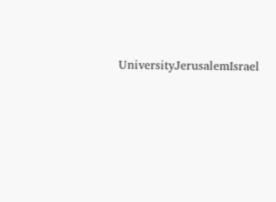UniversityJerusalemIsrael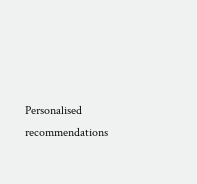Personalised recommendations